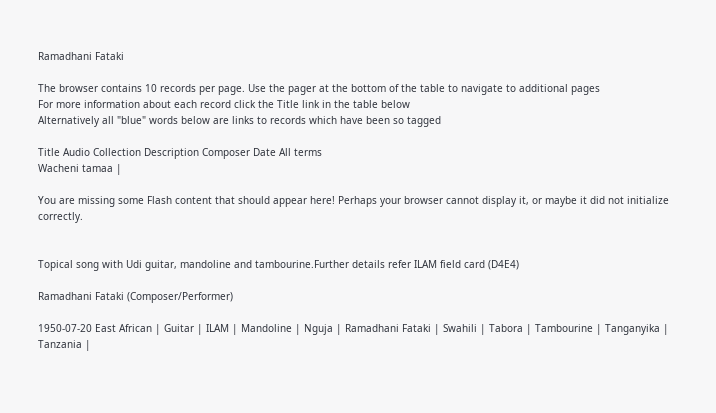Ramadhani Fataki

The browser contains 10 records per page. Use the pager at the bottom of the table to navigate to additional pages
For more information about each record click the Title link in the table below
Alternatively all "blue" words below are links to records which have been so tagged

Title Audio Collection Description Composer Date All terms
Wacheni tamaa |

You are missing some Flash content that should appear here! Perhaps your browser cannot display it, or maybe it did not initialize correctly.


Topical song with Udi guitar, mandoline and tambourine.Further details refer ILAM field card (D4E4)

Ramadhani Fataki (Composer/Performer)

1950-07-20 East African | Guitar | ILAM | Mandoline | Nguja | Ramadhani Fataki | Swahili | Tabora | Tambourine | Tanganyika | Tanzania |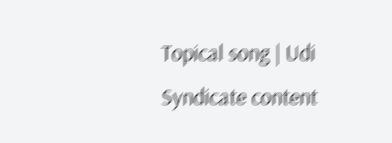Topical song | Udi
Syndicate content